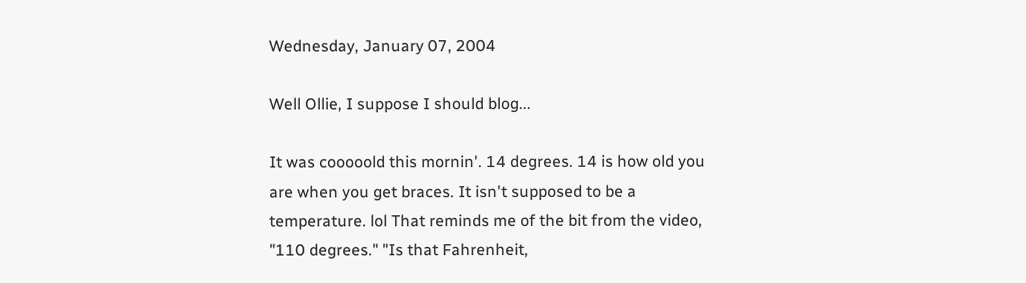Wednesday, January 07, 2004

Well Ollie, I suppose I should blog...

It was cooooold this mornin'. 14 degrees. 14 is how old you are when you get braces. It isn't supposed to be a temperature. lol That reminds me of the bit from the video, "110 degrees." "Is that Fahrenheit,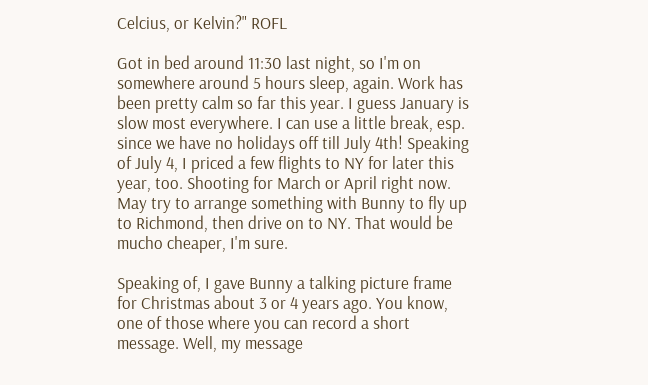Celcius, or Kelvin?" ROFL

Got in bed around 11:30 last night, so I'm on somewhere around 5 hours sleep, again. Work has been pretty calm so far this year. I guess January is slow most everywhere. I can use a little break, esp. since we have no holidays off till July 4th! Speaking of July 4, I priced a few flights to NY for later this year, too. Shooting for March or April right now. May try to arrange something with Bunny to fly up to Richmond, then drive on to NY. That would be mucho cheaper, I'm sure.

Speaking of, I gave Bunny a talking picture frame for Christmas about 3 or 4 years ago. You know, one of those where you can record a short message. Well, my message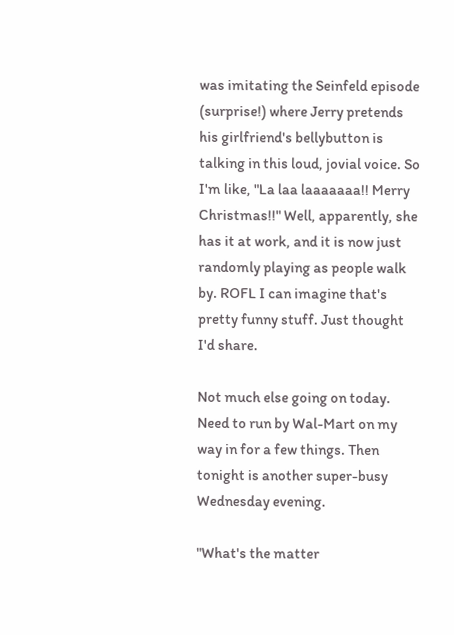was imitating the Seinfeld episode (surprise!) where Jerry pretends his girlfriend's bellybutton is talking in this loud, jovial voice. So I'm like, "La laa laaaaaaa!! Merry Christmas!!" Well, apparently, she has it at work, and it is now just randomly playing as people walk by. ROFL I can imagine that's pretty funny stuff. Just thought I'd share.

Not much else going on today. Need to run by Wal-Mart on my way in for a few things. Then tonight is another super-busy Wednesday evening.

"What's the matter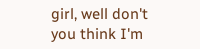girl, well don't you think I'm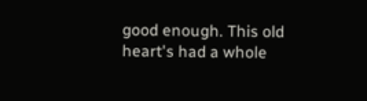good enough. This old heart's had a whole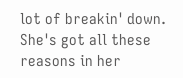lot of breakin' down. She's got all these reasons in her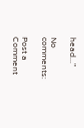head..."

No comments:

Post a Comment